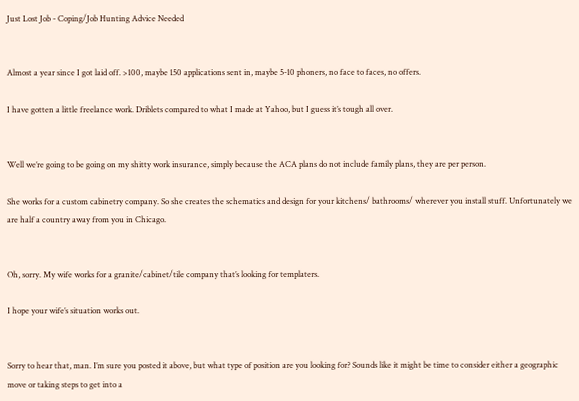Just Lost Job - Coping/Job Hunting Advice Needed


Almost a year since I got laid off. >100, maybe 150 applications sent in, maybe 5-10 phoners, no face to faces, no offers.

I have gotten a little freelance work. Driblets compared to what I made at Yahoo, but I guess it’s tough all over.


Well we’re going to be going on my shitty work insurance, simply because the ACA plans do not include family plans, they are per person.

She works for a custom cabinetry company. So she creates the schematics and design for your kitchens/ bathrooms/ wherever you install stuff. Unfortunately we are half a country away from you in Chicago.


Oh, sorry. My wife works for a granite/cabinet/tile company that’s looking for templaters.

I hope your wife’s situation works out.


Sorry to hear that, man. I’m sure you posted it above, but what type of position are you looking for? Sounds like it might be time to consider either a geographic move or taking steps to get into a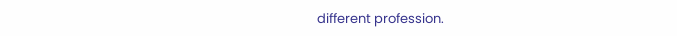different profession.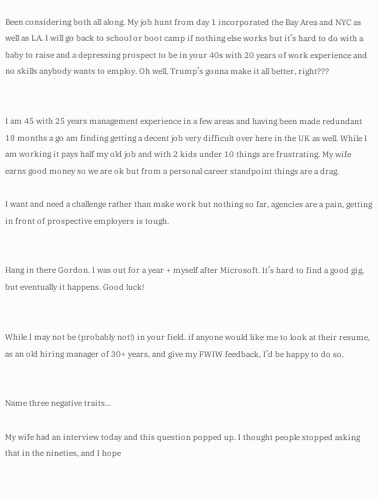Been considering both all along. My job hunt from day 1 incorporated the Bay Area and NYC as well as LA. I will go back to school or boot camp if nothing else works but it’s hard to do with a baby to raise and a depressing prospect to be in your 40s with 20 years of work experience and no skills anybody wants to employ. Oh well, Trump’s gonna make it all better, right???


I am 45 with 25 years management experience in a few areas and having been made redundant 18 months a go am finding getting a decent job very difficult over here in the UK as well. While I am working it pays half my old job and with 2 kids under 10 things are frustrating. My wife earns good money so we are ok but from a personal career standpoint things are a drag.

I want and need a challenge rather than make work but nothing so far, agencies are a pain, getting in front of prospective employers is tough.


Hang in there Gordon. I was out for a year + myself after Microsoft. It’s hard to find a good gig, but eventually it happens. Good luck!


While I may not be (probably not!) in your field. if anyone would like me to look at their resume, as an old hiring manager of 30+ years, and give my FWIW feedback, I’d be happy to do so.


Name three negative traits…

My wife had an interview today and this question popped up. I thought people stopped asking that in the nineties, and I hope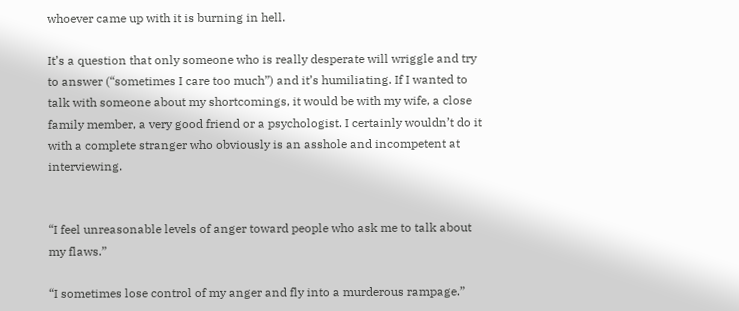whoever came up with it is burning in hell.

It’s a question that only someone who is really desperate will wriggle and try to answer (“sometimes I care too much”) and it’s humiliating. If I wanted to talk with someone about my shortcomings, it would be with my wife, a close family member, a very good friend or a psychologist. I certainly wouldn’t do it with a complete stranger who obviously is an asshole and incompetent at interviewing.


“I feel unreasonable levels of anger toward people who ask me to talk about my flaws.”

“I sometimes lose control of my anger and fly into a murderous rampage.”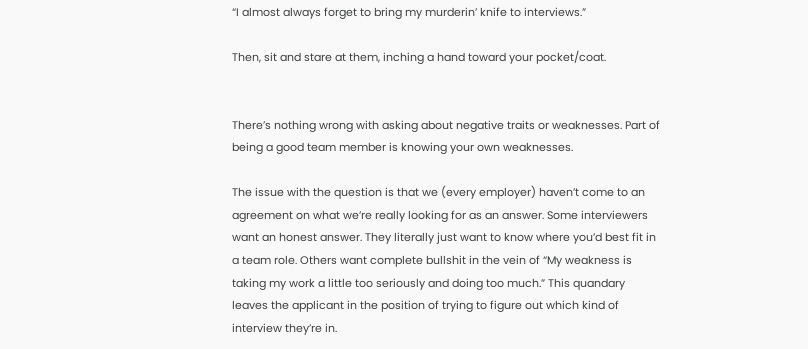“I almost always forget to bring my murderin’ knife to interviews.”

Then, sit and stare at them, inching a hand toward your pocket/coat.


There’s nothing wrong with asking about negative traits or weaknesses. Part of being a good team member is knowing your own weaknesses.

The issue with the question is that we (every employer) haven’t come to an agreement on what we’re really looking for as an answer. Some interviewers want an honest answer. They literally just want to know where you’d best fit in a team role. Others want complete bullshit in the vein of “My weakness is taking my work a little too seriously and doing too much.” This quandary leaves the applicant in the position of trying to figure out which kind of interview they’re in.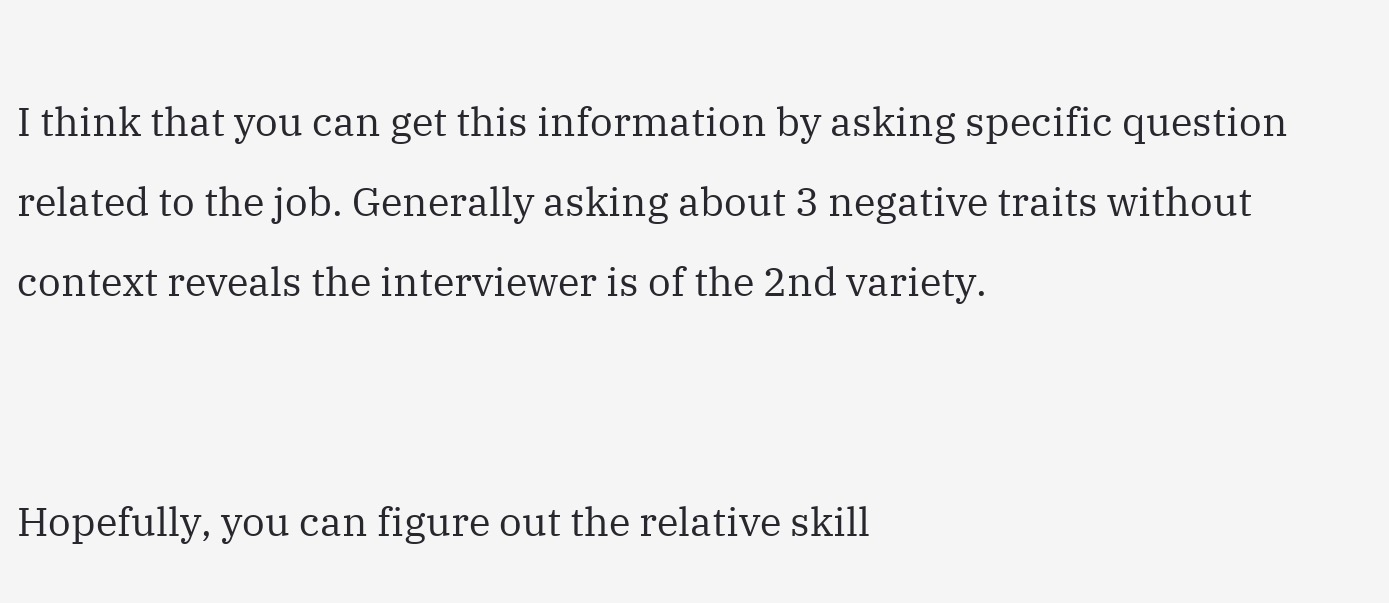I think that you can get this information by asking specific question related to the job. Generally asking about 3 negative traits without context reveals the interviewer is of the 2nd variety.


Hopefully, you can figure out the relative skill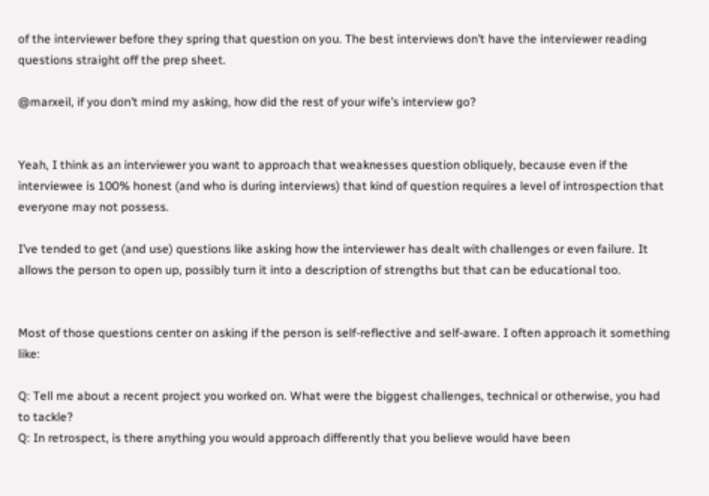of the interviewer before they spring that question on you. The best interviews don’t have the interviewer reading questions straight off the prep sheet.

@marxeil, if you don’t mind my asking, how did the rest of your wife’s interview go?


Yeah, I think as an interviewer you want to approach that weaknesses question obliquely, because even if the interviewee is 100% honest (and who is during interviews) that kind of question requires a level of introspection that everyone may not possess.

I’ve tended to get (and use) questions like asking how the interviewer has dealt with challenges or even failure. It allows the person to open up, possibly turn it into a description of strengths but that can be educational too.


Most of those questions center on asking if the person is self-reflective and self-aware. I often approach it something like:

Q: Tell me about a recent project you worked on. What were the biggest challenges, technical or otherwise, you had to tackle?
Q: In retrospect, is there anything you would approach differently that you believe would have been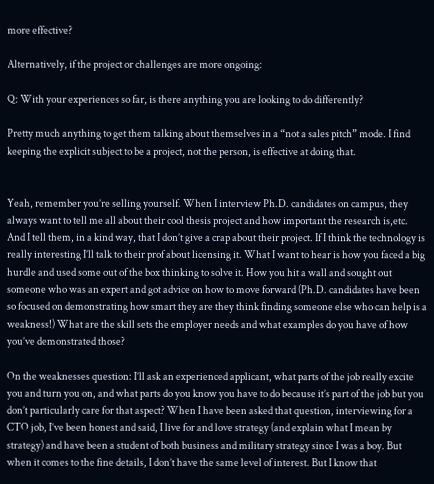more effective?

Alternatively, if the project or challenges are more ongoing:

Q: With your experiences so far, is there anything you are looking to do differently?

Pretty much anything to get them talking about themselves in a “not a sales pitch” mode. I find keeping the explicit subject to be a project, not the person, is effective at doing that.


Yeah, remember you’re selling yourself. When I interview Ph.D. candidates on campus, they always want to tell me all about their cool thesis project and how important the research is,etc. And I tell them, in a kind way, that I don’t give a crap about their project. If I think the technology is really interesting I’ll talk to their prof about licensing it. What I want to hear is how you faced a big hurdle and used some out of the box thinking to solve it. How you hit a wall and sought out someone who was an expert and got advice on how to move forward (Ph.D. candidates have been so focused on demonstrating how smart they are they think finding someone else who can help is a weakness!) What are the skill sets the employer needs and what examples do you have of how you’ve demonstrated those?

On the weaknesses question: I’ll ask an experienced applicant, what parts of the job really excite you and turn you on, and what parts do you know you have to do because it’s part of the job but you don’t particularly care for that aspect? When I have been asked that question, interviewing for a CTO job, I’ve been honest and said, I live for and love strategy (and explain what I mean by strategy) and have been a student of both business and military strategy since I was a boy. But when it comes to the fine details, I don’t have the same level of interest. But I know that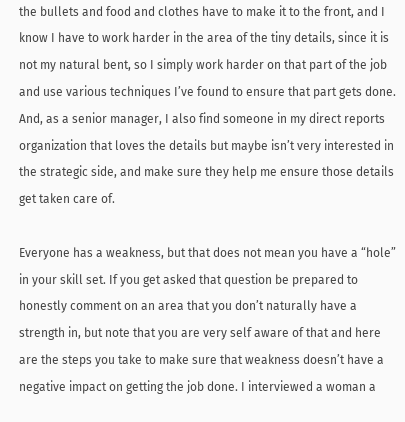the bullets and food and clothes have to make it to the front, and I know I have to work harder in the area of the tiny details, since it is not my natural bent, so I simply work harder on that part of the job and use various techniques I’ve found to ensure that part gets done. And, as a senior manager, I also find someone in my direct reports organization that loves the details but maybe isn’t very interested in the strategic side, and make sure they help me ensure those details get taken care of.

Everyone has a weakness, but that does not mean you have a “hole” in your skill set. If you get asked that question be prepared to honestly comment on an area that you don’t naturally have a strength in, but note that you are very self aware of that and here are the steps you take to make sure that weakness doesn’t have a negative impact on getting the job done. I interviewed a woman a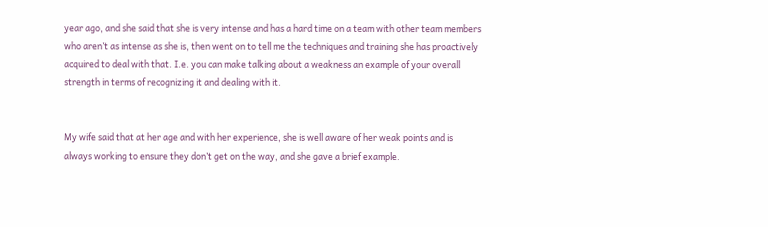year ago, and she said that she is very intense and has a hard time on a team with other team members who aren’t as intense as she is, then went on to tell me the techniques and training she has proactively acquired to deal with that. I.e. you can make talking about a weakness an example of your overall strength in terms of recognizing it and dealing with it.


My wife said that at her age and with her experience, she is well aware of her weak points and is always working to ensure they don’t get on the way, and she gave a brief example.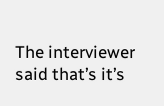The interviewer said that’s it’s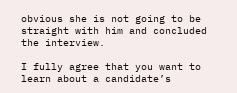obvious she is not going to be straight with him and concluded the interview.

I fully agree that you want to learn about a candidate’s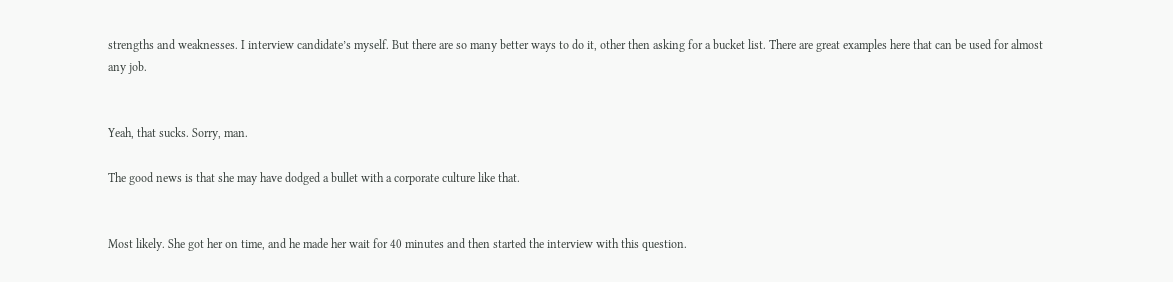strengths and weaknesses. I interview candidate’s myself. But there are so many better ways to do it, other then asking for a bucket list. There are great examples here that can be used for almost any job.


Yeah, that sucks. Sorry, man.

The good news is that she may have dodged a bullet with a corporate culture like that.


Most likely. She got her on time, and he made her wait for 40 minutes and then started the interview with this question.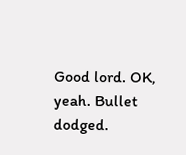Good lord. OK, yeah. Bullet dodged.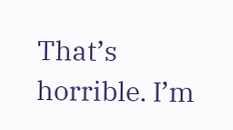That’s horrible. I’m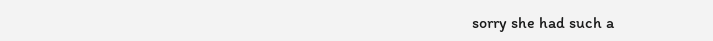sorry she had such a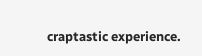craptastic experience.